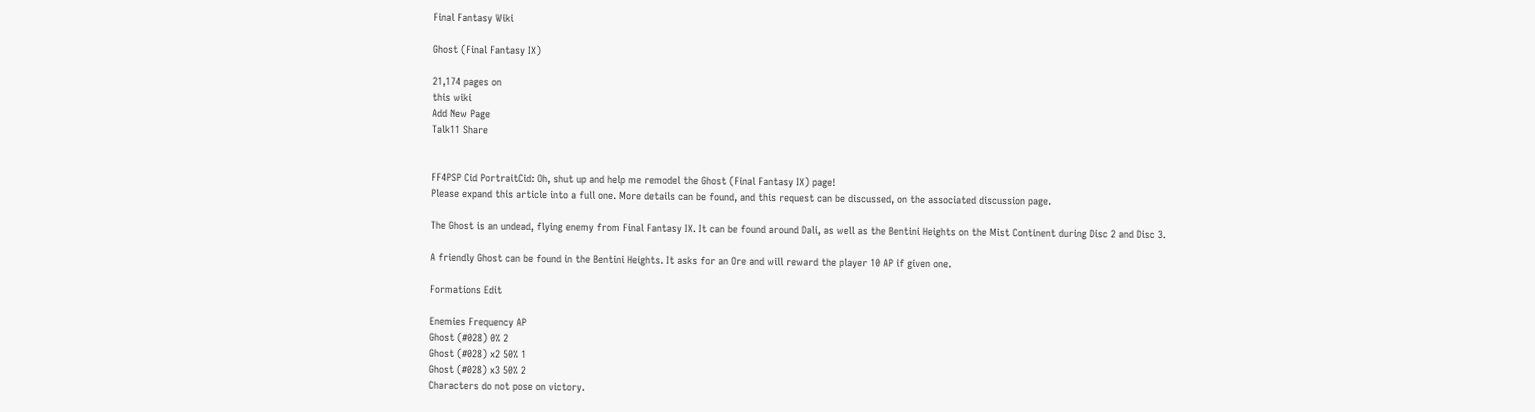Final Fantasy Wiki

Ghost (Final Fantasy IX)

21,174 pages on
this wiki
Add New Page
Talk11 Share


FF4PSP Cid PortraitCid: Oh, shut up and help me remodel the Ghost (Final Fantasy IX) page!
Please expand this article into a full one. More details can be found, and this request can be discussed, on the associated discussion page.

The Ghost is an undead, flying enemy from Final Fantasy IX. It can be found around Dali, as well as the Bentini Heights on the Mist Continent during Disc 2 and Disc 3.

A friendly Ghost can be found in the Bentini Heights. It asks for an Ore and will reward the player 10 AP if given one.

Formations Edit

Enemies Frequency AP
Ghost (#028) 0% 2
Ghost (#028) x2 50% 1
Ghost (#028) x3 50% 2
Characters do not pose on victory.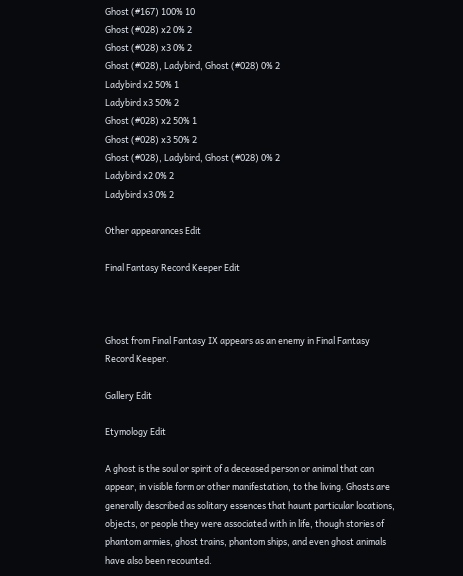Ghost (#167) 100% 10
Ghost (#028) x2 0% 2
Ghost (#028) x3 0% 2
Ghost (#028), Ladybird, Ghost (#028) 0% 2
Ladybird x2 50% 1
Ladybird x3 50% 2
Ghost (#028) x2 50% 1
Ghost (#028) x3 50% 2
Ghost (#028), Ladybird, Ghost (#028) 0% 2
Ladybird x2 0% 2
Ladybird x3 0% 2

Other appearances Edit

Final Fantasy Record Keeper Edit



Ghost from Final Fantasy IX appears as an enemy in Final Fantasy Record Keeper.

Gallery Edit

Etymology Edit

A ghost is the soul or spirit of a deceased person or animal that can appear, in visible form or other manifestation, to the living. Ghosts are generally described as solitary essences that haunt particular locations, objects, or people they were associated with in life, though stories of phantom armies, ghost trains, phantom ships, and even ghost animals have also been recounted.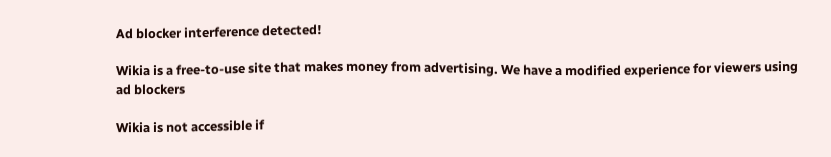Ad blocker interference detected!

Wikia is a free-to-use site that makes money from advertising. We have a modified experience for viewers using ad blockers

Wikia is not accessible if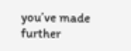you’ve made further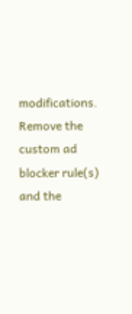modifications. Remove the custom ad blocker rule(s) and the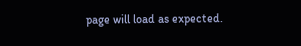page will load as expected.